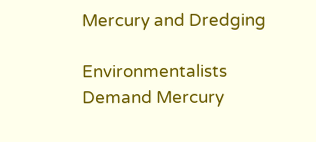Mercury and Dredging

Environmentalists Demand Mercury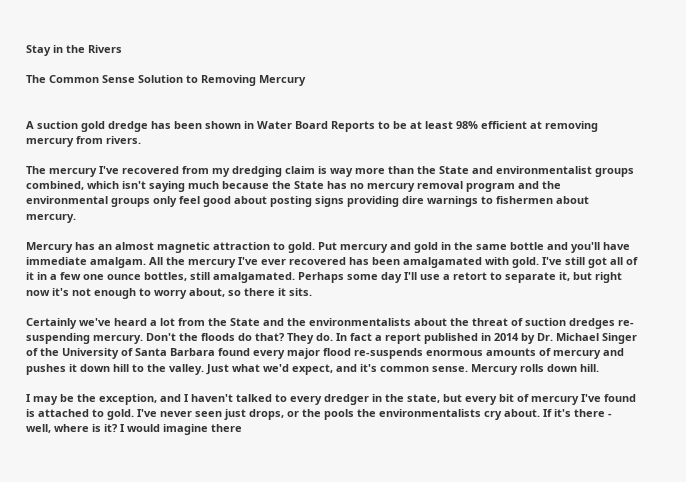Stay in the Rivers

The Common Sense Solution to Removing Mercury


A suction gold dredge has been shown in Water Board Reports to be at least 98% efficient at removing mercury from rivers.

The mercury I've recovered from my dredging claim is way more than the State and environmentalist groups combined, which isn't saying much because the State has no mercury removal program and the environmental groups only feel good about posting signs providing dire warnings to fishermen about mercury.

Mercury has an almost magnetic attraction to gold. Put mercury and gold in the same bottle and you'll have immediate amalgam. All the mercury I've ever recovered has been amalgamated with gold. I've still got all of it in a few one ounce bottles, still amalgamated. Perhaps some day I'll use a retort to separate it, but right now it's not enough to worry about, so there it sits.

Certainly we've heard a lot from the State and the environmentalists about the threat of suction dredges re-suspending mercury. Don't the floods do that? They do. In fact a report published in 2014 by Dr. Michael Singer of the University of Santa Barbara found every major flood re-suspends enormous amounts of mercury and pushes it down hill to the valley. Just what we'd expect, and it's common sense. Mercury rolls down hill.

I may be the exception, and I haven't talked to every dredger in the state, but every bit of mercury I've found is attached to gold. I've never seen just drops, or the pools the environmentalists cry about. If it's there - well, where is it? I would imagine there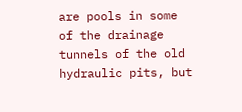are pools in some of the drainage tunnels of the old hydraulic pits, but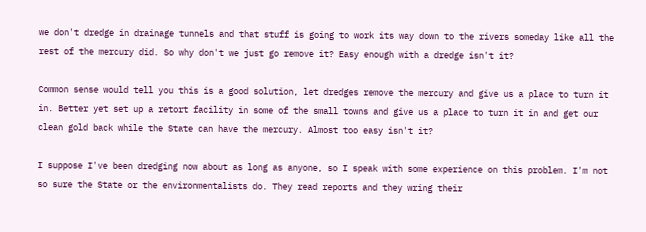we don't dredge in drainage tunnels and that stuff is going to work its way down to the rivers someday like all the rest of the mercury did. So why don't we just go remove it? Easy enough with a dredge isn't it?

Common sense would tell you this is a good solution, let dredges remove the mercury and give us a place to turn it in. Better yet set up a retort facility in some of the small towns and give us a place to turn it in and get our clean gold back while the State can have the mercury. Almost too easy isn't it?

I suppose I've been dredging now about as long as anyone, so I speak with some experience on this problem. I'm not so sure the State or the environmentalists do. They read reports and they wring their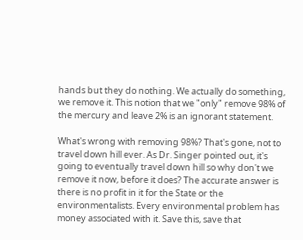hands but they do nothing. We actually do something, we remove it. This notion that we "only" remove 98% of the mercury and leave 2% is an ignorant statement.

What's wrong with removing 98%? That's gone, not to travel down hill ever. As Dr. Singer pointed out, it's going to eventually travel down hill so why don't we remove it now, before it does? The accurate answer is there is no profit in it for the State or the environmentalists. Every environmental problem has money associated with it. Save this, save that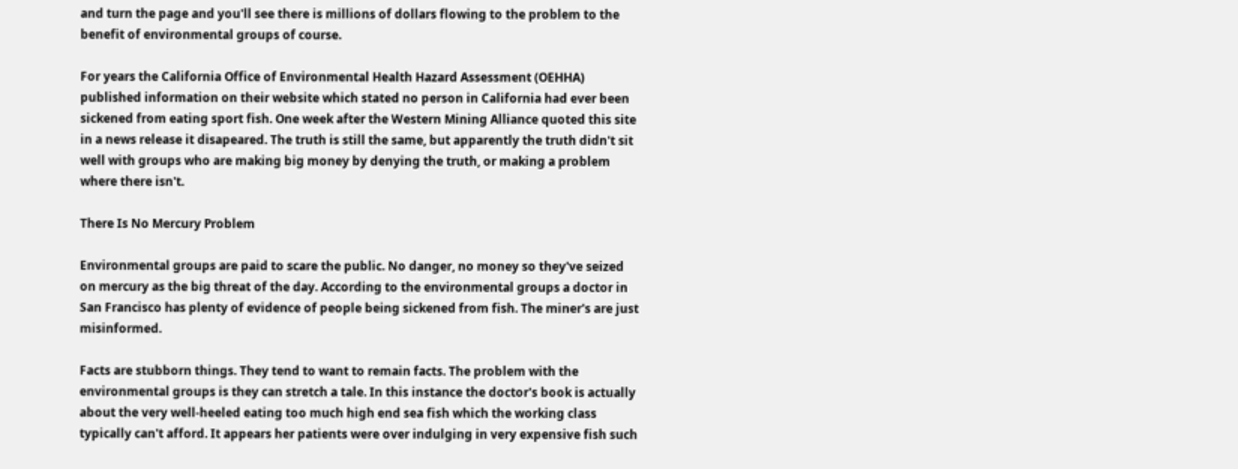and turn the page and you'll see there is millions of dollars flowing to the problem to the benefit of environmental groups of course.

For years the California Office of Environmental Health Hazard Assessment (OEHHA) published information on their website which stated no person in California had ever been sickened from eating sport fish. One week after the Western Mining Alliance quoted this site in a news release it disapeared. The truth is still the same, but apparently the truth didn't sit well with groups who are making big money by denying the truth, or making a problem where there isn't.

There Is No Mercury Problem

Environmental groups are paid to scare the public. No danger, no money so they've seized on mercury as the big threat of the day. According to the environmental groups a doctor in San Francisco has plenty of evidence of people being sickened from fish. The miner's are just misinformed.

Facts are stubborn things. They tend to want to remain facts. The problem with the environmental groups is they can stretch a tale. In this instance the doctor's book is actually about the very well-heeled eating too much high end sea fish which the working class typically can't afford. It appears her patients were over indulging in very expensive fish such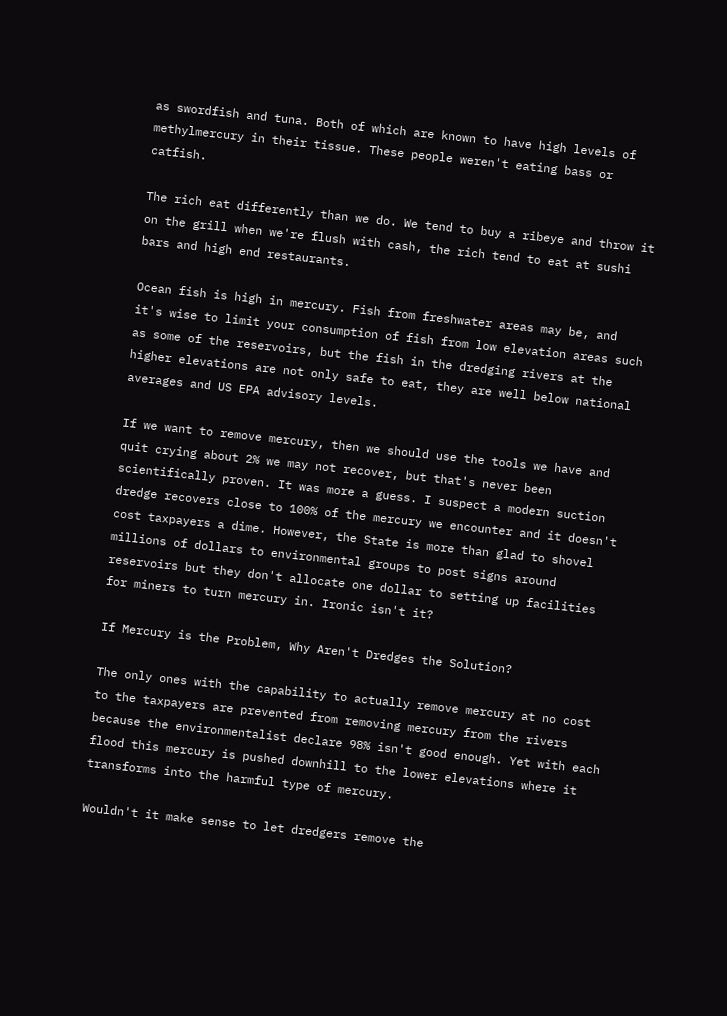as swordfish and tuna. Both of which are known to have high levels of methylmercury in their tissue. These people weren't eating bass or catfish.

The rich eat differently than we do. We tend to buy a ribeye and throw it on the grill when we're flush with cash, the rich tend to eat at sushi bars and high end restaurants.

Ocean fish is high in mercury. Fish from freshwater areas may be, and it's wise to limit your consumption of fish from low elevation areas such as some of the reservoirs, but the fish in the dredging rivers at the higher elevations are not only safe to eat, they are well below national averages and US EPA advisory levels.

If we want to remove mercury, then we should use the tools we have and quit crying about 2% we may not recover, but that's never been scientifically proven. It was more a guess. I suspect a modern suction dredge recovers close to 100% of the mercury we encounter and it doesn't cost taxpayers a dime. However, the State is more than glad to shovel millions of dollars to environmental groups to post signs around reservoirs but they don't allocate one dollar to setting up facilities for miners to turn mercury in. Ironic isn't it?

If Mercury is the Problem, Why Aren't Dredges the Solution?

The only ones with the capability to actually remove mercury at no cost to the taxpayers are prevented from removing mercury from the rivers because the environmentalist declare 98% isn't good enough. Yet with each flood this mercury is pushed downhill to the lower elevations where it transforms into the harmful type of mercury.

Wouldn't it make sense to let dredgers remove the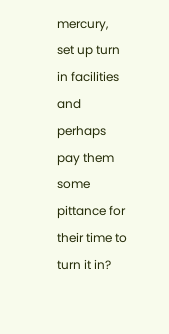mercury, set up turn in facilities and perhaps pay them some pittance for their time to turn it in?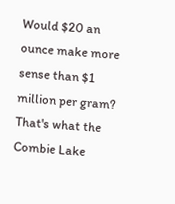Would $20 an ounce make more sense than $1 million per gram? That's what the Combie Lake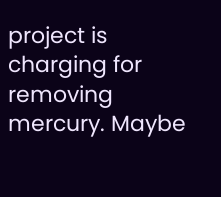project is charging for removing mercury. Maybe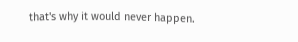that's why it would never happen.